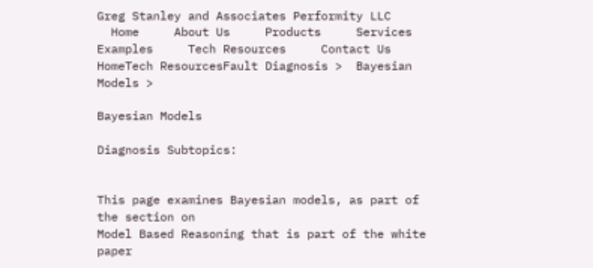Greg Stanley and Associates Performity LLC
  Home     About Us     Products     Services     Examples     Tech Resources     Contact Us
HomeTech ResourcesFault Diagnosis >  Bayesian Models >

Bayesian Models

Diagnosis Subtopics:


This page examines Bayesian models, as part of the section on
Model Based Reasoning that is part of the white paper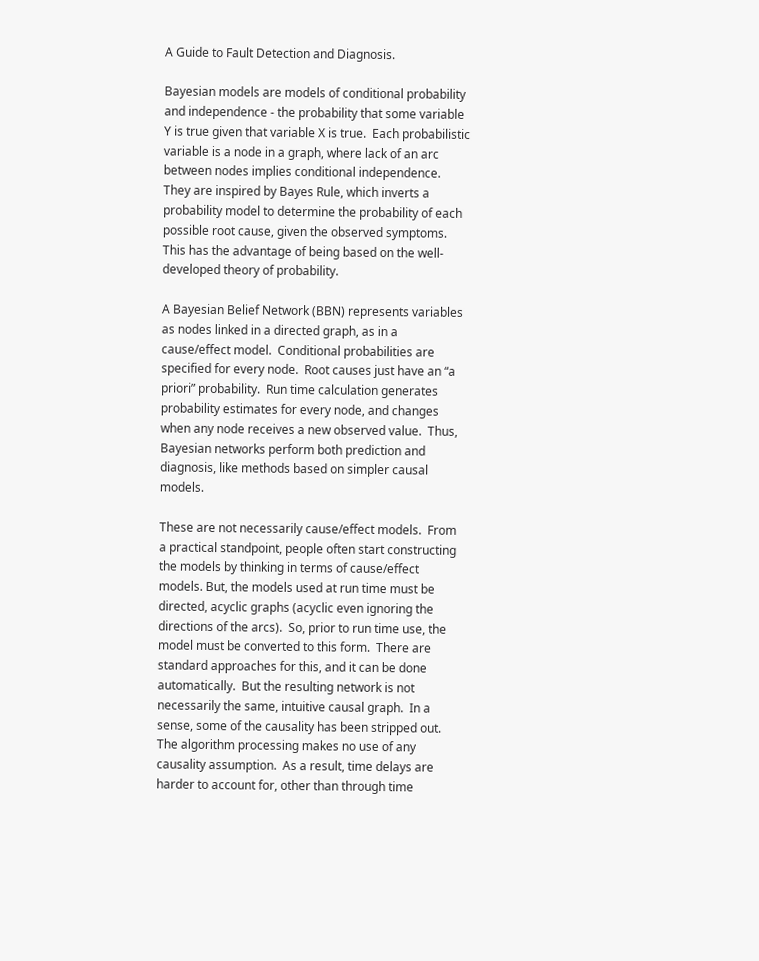A Guide to Fault Detection and Diagnosis.

Bayesian models are models of conditional probability and independence - the probability that some variable Y is true given that variable X is true.  Each probabilistic variable is a node in a graph, where lack of an arc between nodes implies conditional independence.  They are inspired by Bayes Rule, which inverts a probability model to determine the probability of each possible root cause, given the observed symptoms.  This has the advantage of being based on the well-developed theory of probability.

A Bayesian Belief Network (BBN) represents variables as nodes linked in a directed graph, as in a cause/effect model.  Conditional probabilities are specified for every node.  Root causes just have an “a priori” probability.  Run time calculation generates probability estimates for every node, and changes when any node receives a new observed value.  Thus, Bayesian networks perform both prediction and diagnosis, like methods based on simpler causal models.

These are not necessarily cause/effect models.  From a practical standpoint, people often start constructing the models by thinking in terms of cause/effect models. But, the models used at run time must be directed, acyclic graphs (acyclic even ignoring the directions of the arcs).  So, prior to run time use, the model must be converted to this form.  There are standard approaches for this, and it can be done automatically.  But the resulting network is not necessarily the same, intuitive causal graph.  In a sense, some of the causality has been stripped out.  The algorithm processing makes no use of any causality assumption.  As a result, time delays are harder to account for, other than through time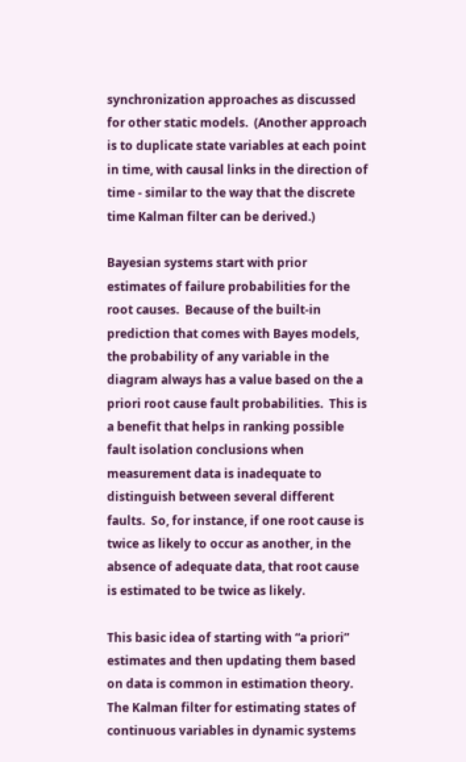synchronization approaches as discussed for other static models.  (Another approach  is to duplicate state variables at each point in time, with causal links in the direction of time - similar to the way that the discrete time Kalman filter can be derived.)

Bayesian systems start with prior estimates of failure probabilities for the root causes.  Because of the built-in prediction that comes with Bayes models, the probability of any variable in the diagram always has a value based on the a priori root cause fault probabilities.  This is a benefit that helps in ranking possible fault isolation conclusions when measurement data is inadequate to distinguish between several different faults.  So, for instance, if one root cause is twice as likely to occur as another, in the absence of adequate data, that root cause is estimated to be twice as likely.

This basic idea of starting with “a priori” estimates and then updating them based on data is common in estimation theory.  The Kalman filter for estimating states of continuous variables in dynamic systems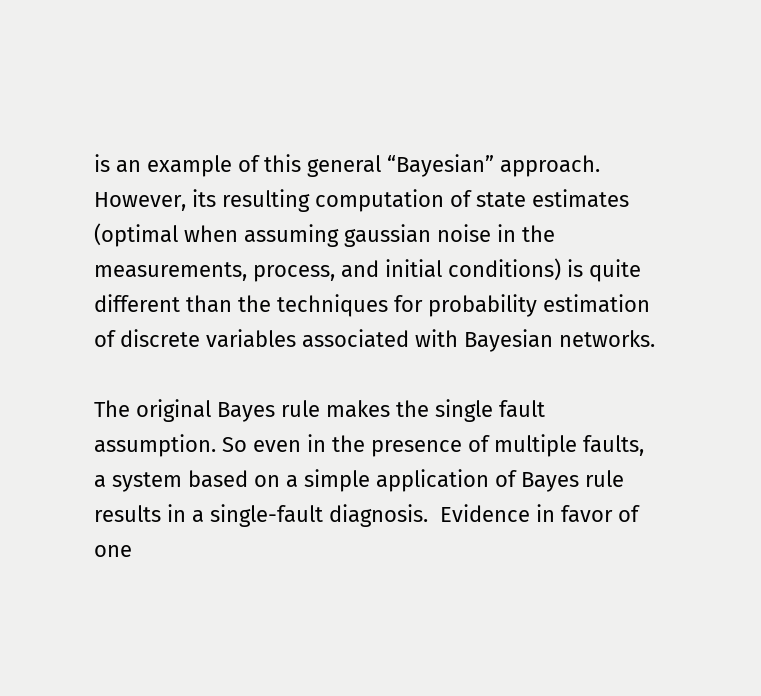is an example of this general “Bayesian” approach.  However, its resulting computation of state estimates (optimal when assuming gaussian noise in the measurements, process, and initial conditions) is quite different than the techniques for probability estimation of discrete variables associated with Bayesian networks.

The original Bayes rule makes the single fault assumption. So even in the presence of multiple faults, a system based on a simple application of Bayes rule results in a single-fault diagnosis.  Evidence in favor of one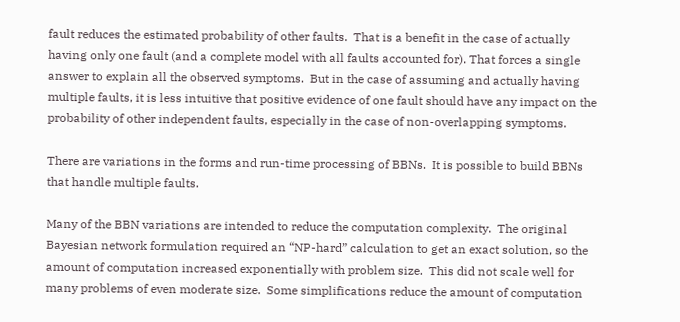fault reduces the estimated probability of other faults.  That is a benefit in the case of actually having only one fault (and a complete model with all faults accounted for). That forces a single answer to explain all the observed symptoms.  But in the case of assuming and actually having multiple faults, it is less intuitive that positive evidence of one fault should have any impact on the probability of other independent faults, especially in the case of non-overlapping symptoms.

There are variations in the forms and run-time processing of BBNs.  It is possible to build BBNs that handle multiple faults.

Many of the BBN variations are intended to reduce the computation complexity.  The original Bayesian network formulation required an “NP-hard” calculation to get an exact solution, so the amount of computation increased exponentially with problem size.  This did not scale well for many problems of even moderate size.  Some simplifications reduce the amount of computation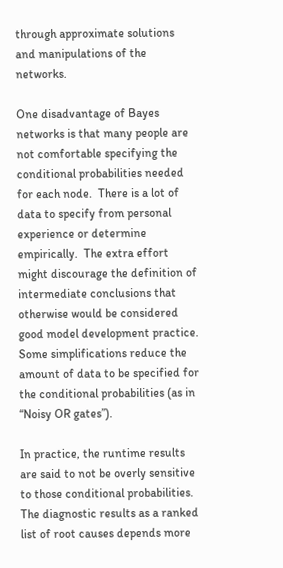through approximate solutions and manipulations of the networks.

One disadvantage of Bayes networks is that many people are not comfortable specifying the conditional probabilities needed for each node.  There is a lot of data to specify from personal experience or determine empirically.  The extra effort might discourage the definition of intermediate conclusions that otherwise would be considered good model development practice.  Some simplifications reduce the amount of data to be specified for the conditional probabilities (as in “Noisy OR gates”).

In practice, the runtime results are said to not be overly sensitive to those conditional probabilities.  The diagnostic results as a ranked list of root causes depends more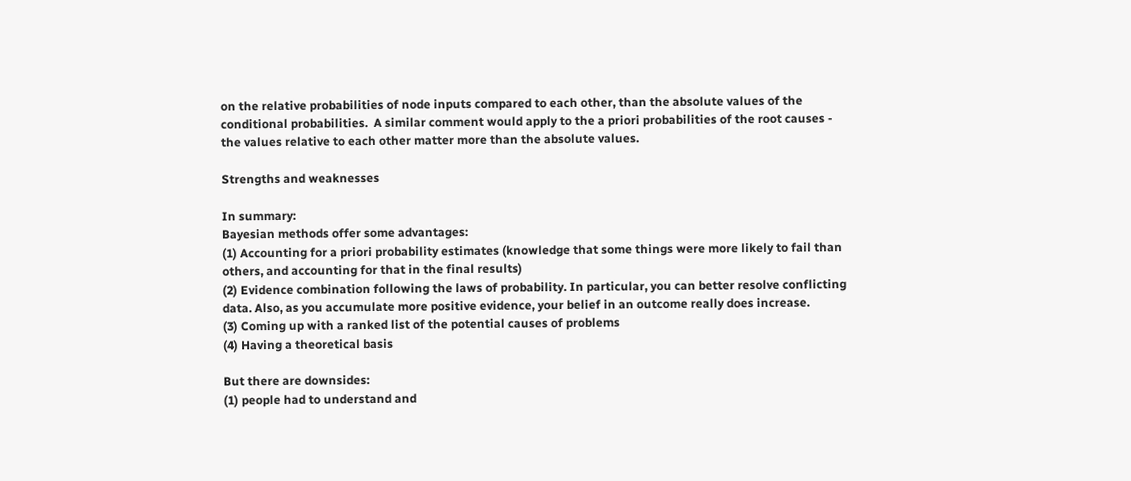on the relative probabilities of node inputs compared to each other, than the absolute values of the conditional probabilities.  A similar comment would apply to the a priori probabilities of the root causes - the values relative to each other matter more than the absolute values.

Strengths and weaknesses

In summary:
Bayesian methods offer some advantages:
(1) Accounting for a priori probability estimates (knowledge that some things were more likely to fail than others, and accounting for that in the final results)
(2) Evidence combination following the laws of probability. In particular, you can better resolve conflicting data. Also, as you accumulate more positive evidence, your belief in an outcome really does increase.
(3) Coming up with a ranked list of the potential causes of problems
(4) Having a theoretical basis

But there are downsides:
(1) people had to understand and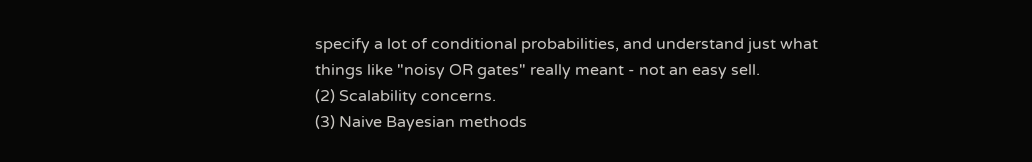specify a lot of conditional probabilities, and understand just what things like "noisy OR gates" really meant - not an easy sell.
(2) Scalability concerns.
(3) Naive Bayesian methods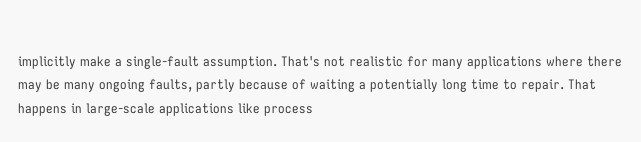implicitly make a single-fault assumption. That's not realistic for many applications where there may be many ongoing faults, partly because of waiting a potentially long time to repair. That happens in large-scale applications like process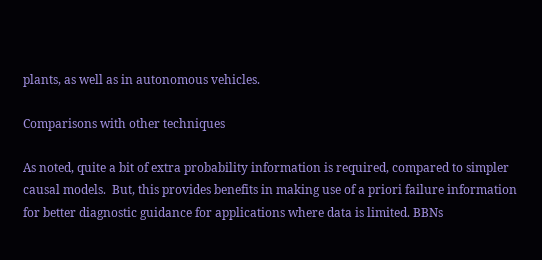plants, as well as in autonomous vehicles.

Comparisons with other techniques

As noted, quite a bit of extra probability information is required, compared to simpler causal models.  But, this provides benefits in making use of a priori failure information for better diagnostic guidance for applications where data is limited. BBNs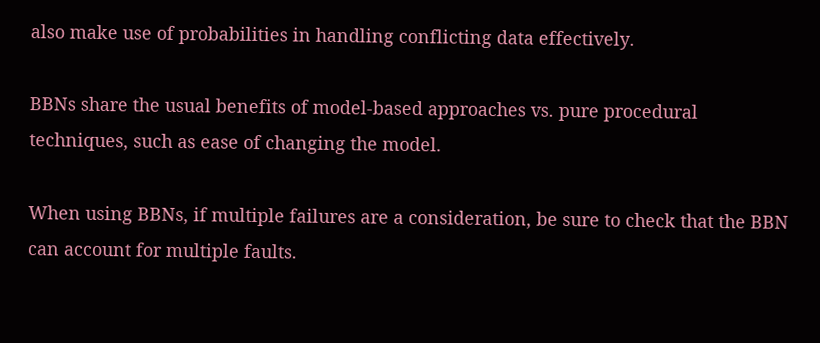also make use of probabilities in handling conflicting data effectively.

BBNs share the usual benefits of model-based approaches vs. pure procedural techniques, such as ease of changing the model.

When using BBNs, if multiple failures are a consideration, be sure to check that the BBN can account for multiple faults.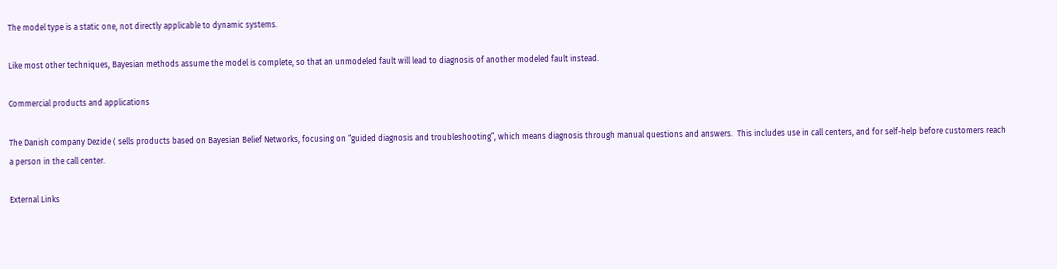The model type is a static one, not directly applicable to dynamic systems.

Like most other techniques, Bayesian methods assume the model is complete, so that an unmodeled fault will lead to diagnosis of another modeled fault instead.

Commercial products and applications

The Danish company Dezide ( sells products based on Bayesian Belief Networks, focusing on “guided diagnosis and troubleshooting”, which means diagnosis through manual questions and answers.  This includes use in call centers, and for self-help before customers reach a person in the call center.

External Links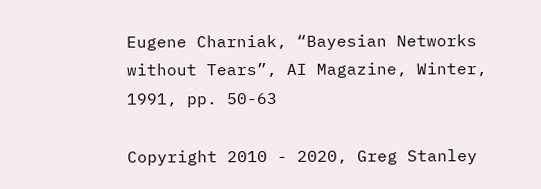Eugene Charniak, “Bayesian Networks without Tears”, AI Magazine, Winter, 1991, pp. 50-63

Copyright 2010 - 2020, Greg Stanley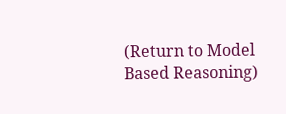(Return to Model Based Reasoning)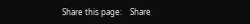Share this page:    Share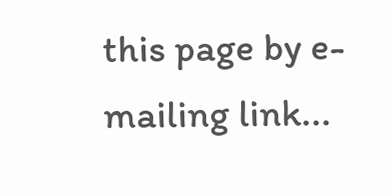this page by e-mailing link...